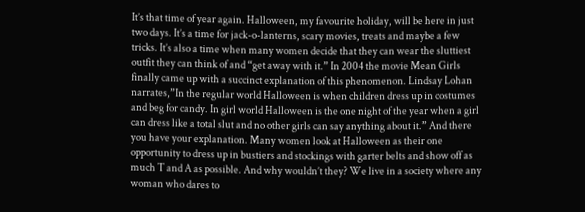It’s that time of year again. Halloween, my favourite holiday, will be here in just two days. It’s a time for jack-o-lanterns, scary movies, treats and maybe a few tricks. It’s also a time when many women decide that they can wear the sluttiest outfit they can think of and “get away with it.” In 2004 the movie Mean Girls finally came up with a succinct explanation of this phenomenon. Lindsay Lohan narrates,”In the regular world Halloween is when children dress up in costumes and beg for candy. In girl world Halloween is the one night of the year when a girl can dress like a total slut and no other girls can say anything about it.” And there you have your explanation. Many women look at Halloween as their one opportunity to dress up in bustiers and stockings with garter belts and show off as much T and A as possible. And why wouldn’t they? We live in a society where any woman who dares to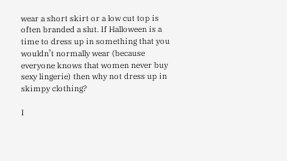wear a short skirt or a low cut top is often branded a slut. If Halloween is a time to dress up in something that you wouldn’t normally wear (because everyone knows that women never buy sexy lingerie) then why not dress up in skimpy clothing?

I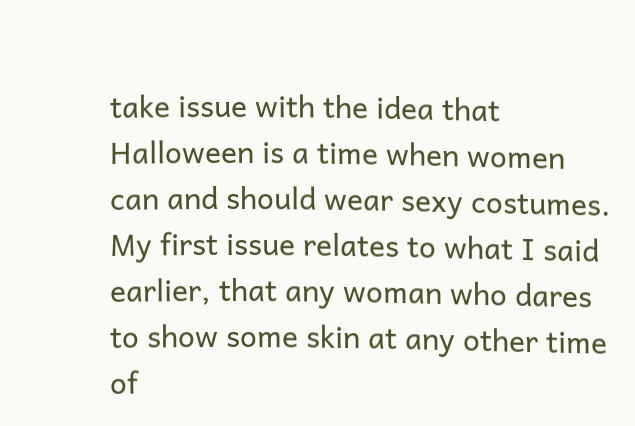take issue with the idea that Halloween is a time when women can and should wear sexy costumes. My first issue relates to what I said earlier, that any woman who dares to show some skin at any other time of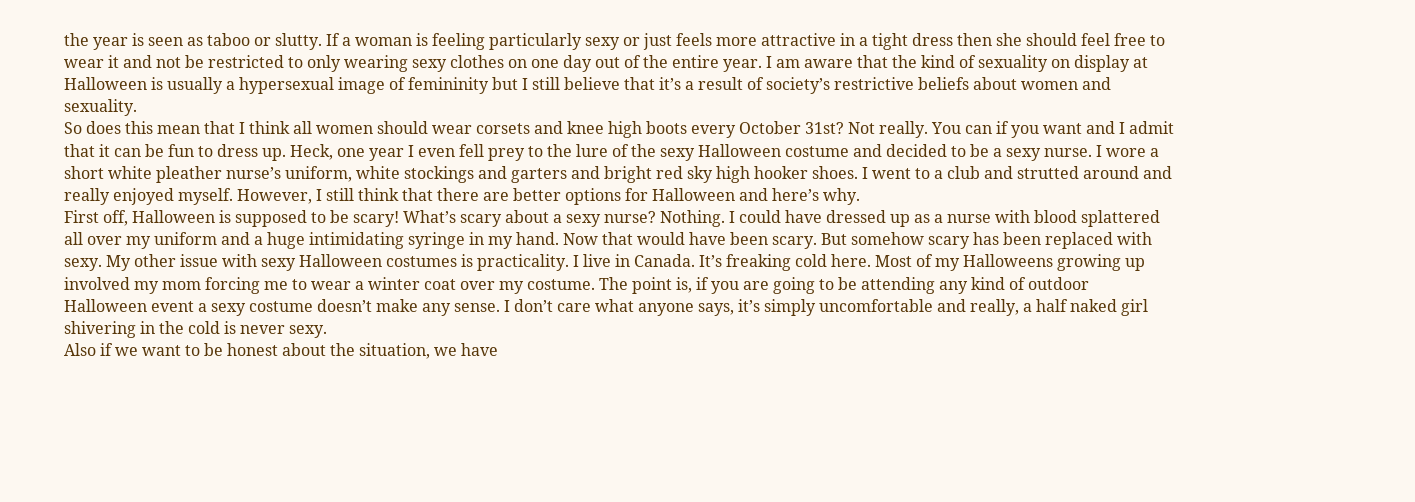the year is seen as taboo or slutty. If a woman is feeling particularly sexy or just feels more attractive in a tight dress then she should feel free to wear it and not be restricted to only wearing sexy clothes on one day out of the entire year. I am aware that the kind of sexuality on display at Halloween is usually a hypersexual image of femininity but I still believe that it’s a result of society’s restrictive beliefs about women and sexuality.
So does this mean that I think all women should wear corsets and knee high boots every October 31st? Not really. You can if you want and I admit that it can be fun to dress up. Heck, one year I even fell prey to the lure of the sexy Halloween costume and decided to be a sexy nurse. I wore a short white pleather nurse’s uniform, white stockings and garters and bright red sky high hooker shoes. I went to a club and strutted around and really enjoyed myself. However, I still think that there are better options for Halloween and here’s why.
First off, Halloween is supposed to be scary! What’s scary about a sexy nurse? Nothing. I could have dressed up as a nurse with blood splattered all over my uniform and a huge intimidating syringe in my hand. Now that would have been scary. But somehow scary has been replaced with sexy. My other issue with sexy Halloween costumes is practicality. I live in Canada. It’s freaking cold here. Most of my Halloweens growing up involved my mom forcing me to wear a winter coat over my costume. The point is, if you are going to be attending any kind of outdoor Halloween event a sexy costume doesn’t make any sense. I don’t care what anyone says, it’s simply uncomfortable and really, a half naked girl shivering in the cold is never sexy.
Also if we want to be honest about the situation, we have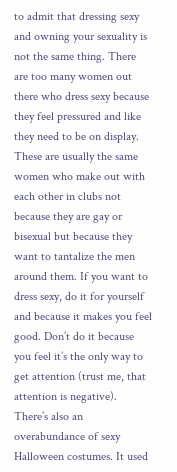to admit that dressing sexy and owning your sexuality is not the same thing. There are too many women out there who dress sexy because they feel pressured and like they need to be on display. These are usually the same women who make out with each other in clubs not because they are gay or bisexual but because they want to tantalize the men around them. If you want to dress sexy, do it for yourself and because it makes you feel good. Don’t do it because you feel it’s the only way to get attention (trust me, that attention is negative).
There’s also an overabundance of sexy Halloween costumes. It used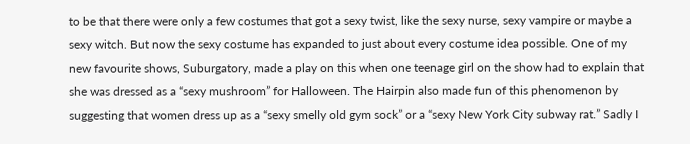to be that there were only a few costumes that got a sexy twist, like the sexy nurse, sexy vampire or maybe a sexy witch. But now the sexy costume has expanded to just about every costume idea possible. One of my new favourite shows, Suburgatory, made a play on this when one teenage girl on the show had to explain that she was dressed as a “sexy mushroom” for Halloween. The Hairpin also made fun of this phenomenon by suggesting that women dress up as a “sexy smelly old gym sock” or a “sexy New York City subway rat.” Sadly I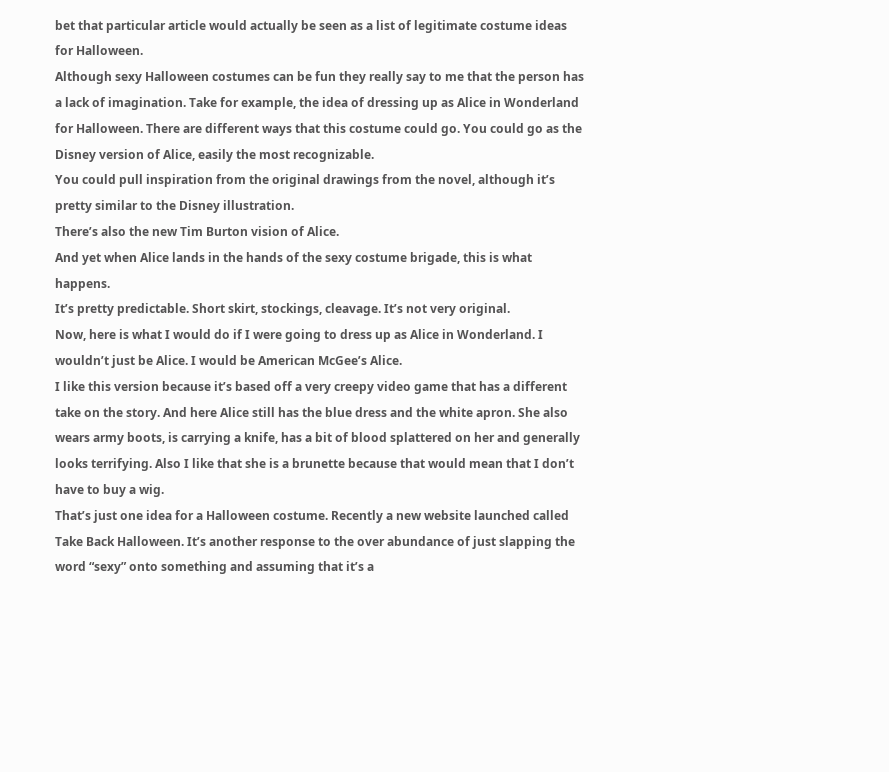bet that particular article would actually be seen as a list of legitimate costume ideas for Halloween.
Although sexy Halloween costumes can be fun they really say to me that the person has a lack of imagination. Take for example, the idea of dressing up as Alice in Wonderland for Halloween. There are different ways that this costume could go. You could go as the Disney version of Alice, easily the most recognizable.
You could pull inspiration from the original drawings from the novel, although it’s pretty similar to the Disney illustration.
There’s also the new Tim Burton vision of Alice.
And yet when Alice lands in the hands of the sexy costume brigade, this is what happens.
It’s pretty predictable. Short skirt, stockings, cleavage. It’s not very original.
Now, here is what I would do if I were going to dress up as Alice in Wonderland. I wouldn’t just be Alice. I would be American McGee’s Alice.
I like this version because it’s based off a very creepy video game that has a different take on the story. And here Alice still has the blue dress and the white apron. She also wears army boots, is carrying a knife, has a bit of blood splattered on her and generally looks terrifying. Also I like that she is a brunette because that would mean that I don’t have to buy a wig.
That’s just one idea for a Halloween costume. Recently a new website launched called Take Back Halloween. It’s another response to the over abundance of just slapping the word “sexy” onto something and assuming that it’s a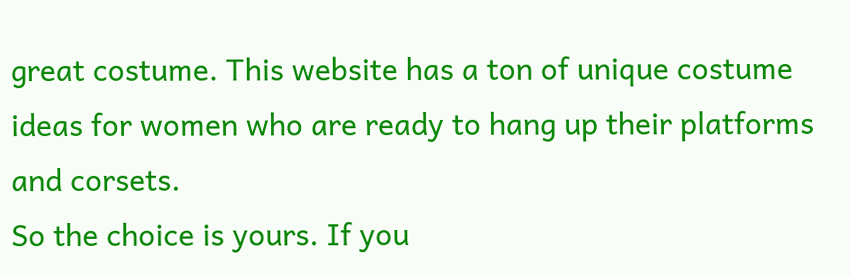great costume. This website has a ton of unique costume ideas for women who are ready to hang up their platforms and corsets.
So the choice is yours. If you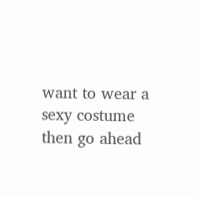want to wear a sexy costume then go ahead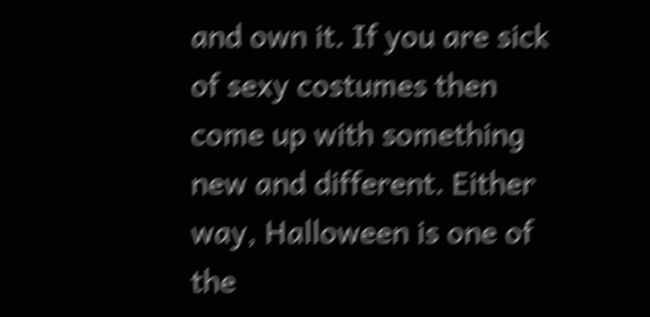and own it. If you are sick of sexy costumes then come up with something new and different. Either way, Halloween is one of the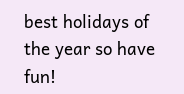best holidays of the year so have fun!